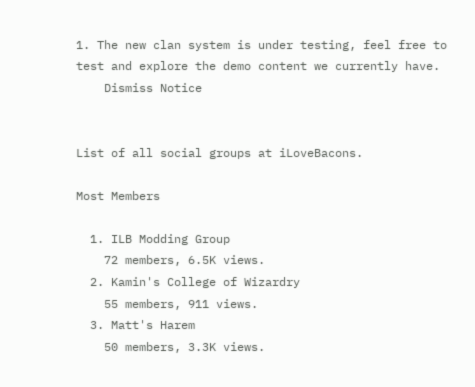1. The new clan system is under testing, feel free to test and explore the demo content we currently have.
    Dismiss Notice


List of all social groups at iLoveBacons.

Most Members

  1. ILB Modding Group
    72 members, 6.5K views.
  2. Kamin's College of Wizardry
    55 members, 911 views.
  3. Matt's Harem
    50 members, 3.3K views.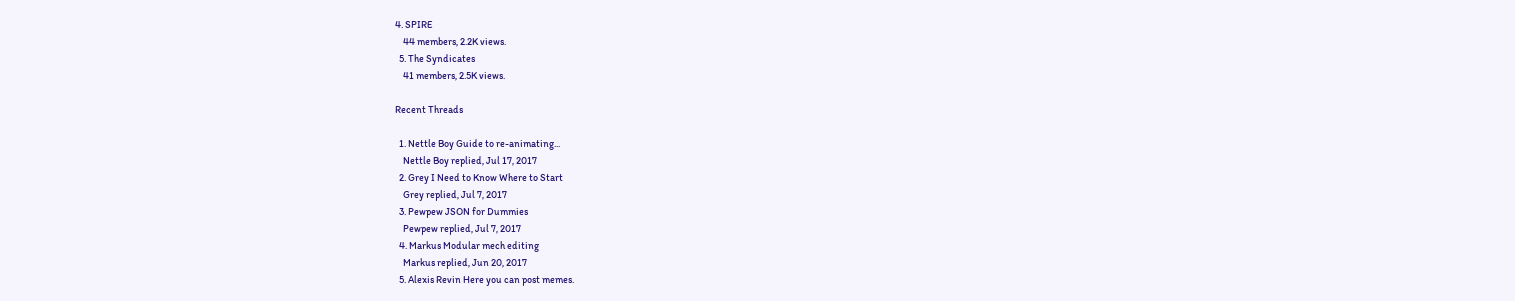4. SPIRE
    44 members, 2.2K views.
  5. The Syndicates
    41 members, 2.5K views.

Recent Threads

  1. Nettle Boy Guide to re-animating...
    Nettle Boy replied, Jul 17, 2017
  2. Grey I Need to Know Where to Start
    Grey replied, Jul 7, 2017
  3. Pewpew JSON for Dummies
    Pewpew replied, Jul 7, 2017
  4. Markus Modular mech editing
    Markus replied, Jun 20, 2017
  5. Alexis Revin Here you can post memes.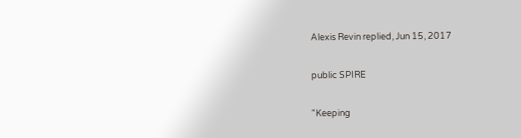Alexis Revin replied, Jun 15, 2017

public SPIRE

"Keeping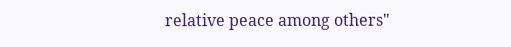relative peace among others"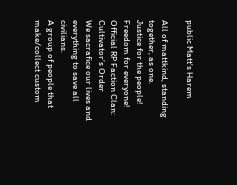public Matt's Harem

All of mattkind, standing together, as one.
Justice for the people! Freedom for everyone!
Official RP Faction Clan: Cultivator’s Order
We sacrafice our lives and everything to save all civilians.
A group of people that make/collect custom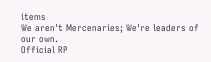items
We aren't Mercenaries; We're leaders of our own.
Official RP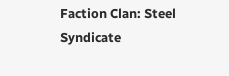Faction Clan: Steel Syndicate